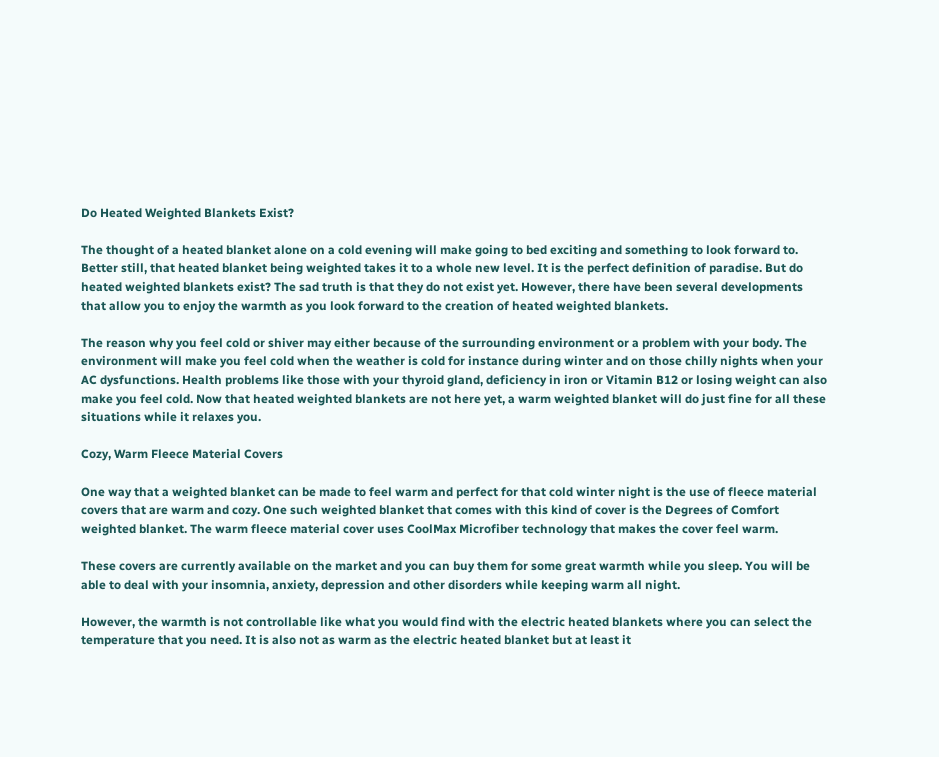Do Heated Weighted Blankets Exist?

The thought of a heated blanket alone on a cold evening will make going to bed exciting and something to look forward to. Better still, that heated blanket being weighted takes it to a whole new level. It is the perfect definition of paradise. But do heated weighted blankets exist? The sad truth is that they do not exist yet. However, there have been several developments that allow you to enjoy the warmth as you look forward to the creation of heated weighted blankets.

The reason why you feel cold or shiver may either because of the surrounding environment or a problem with your body. The environment will make you feel cold when the weather is cold for instance during winter and on those chilly nights when your AC dysfunctions. Health problems like those with your thyroid gland, deficiency in iron or Vitamin B12 or losing weight can also make you feel cold. Now that heated weighted blankets are not here yet, a warm weighted blanket will do just fine for all these situations while it relaxes you.

Cozy, Warm Fleece Material Covers

One way that a weighted blanket can be made to feel warm and perfect for that cold winter night is the use of fleece material covers that are warm and cozy. One such weighted blanket that comes with this kind of cover is the Degrees of Comfort weighted blanket. The warm fleece material cover uses CoolMax Microfiber technology that makes the cover feel warm.

These covers are currently available on the market and you can buy them for some great warmth while you sleep. You will be able to deal with your insomnia, anxiety, depression and other disorders while keeping warm all night.

However, the warmth is not controllable like what you would find with the electric heated blankets where you can select the temperature that you need. It is also not as warm as the electric heated blanket but at least it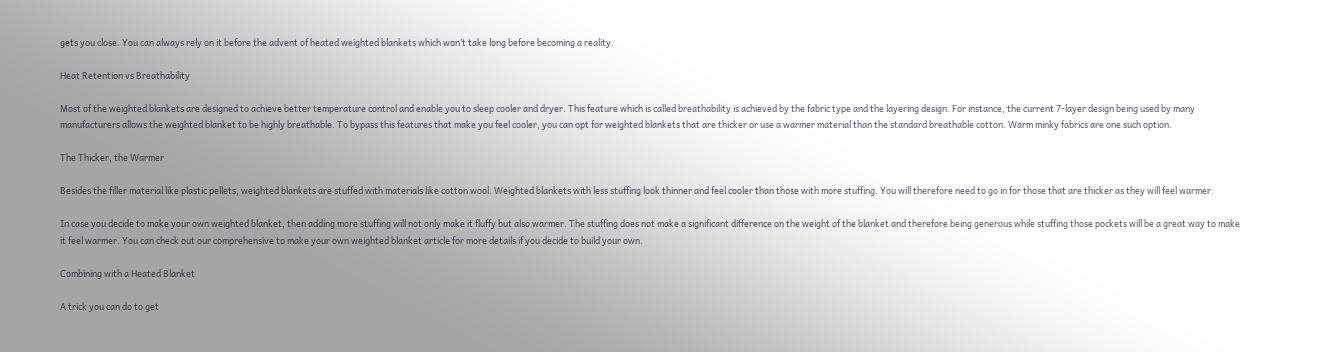gets you close. You can always rely on it before the advent of heated weighted blankets which won’t take long before becoming a reality.

Heat Retention vs Breathability

Most of the weighted blankets are designed to achieve better temperature control and enable you to sleep cooler and dryer. This feature which is called breathability is achieved by the fabric type and the layering design. For instance, the current 7-layer design being used by many manufacturers allows the weighted blanket to be highly breathable. To bypass this features that make you feel cooler, you can opt for weighted blankets that are thicker or use a warmer material than the standard breathable cotton. Warm minky fabrics are one such option.

The Thicker, the Warmer

Besides the filler material like plastic pellets, weighted blankets are stuffed with materials like cotton wool. Weighted blankets with less stuffing look thinner and feel cooler than those with more stuffing. You will therefore need to go in for those that are thicker as they will feel warmer.

In case you decide to make your own weighted blanket, then adding more stuffing will not only make it fluffy but also warmer. The stuffing does not make a significant difference on the weight of the blanket and therefore being generous while stuffing those pockets will be a great way to make it feel warmer. You can check out our comprehensive to make your own weighted blanket article for more details if you decide to build your own.

Combining with a Heated Blanket

A trick you can do to get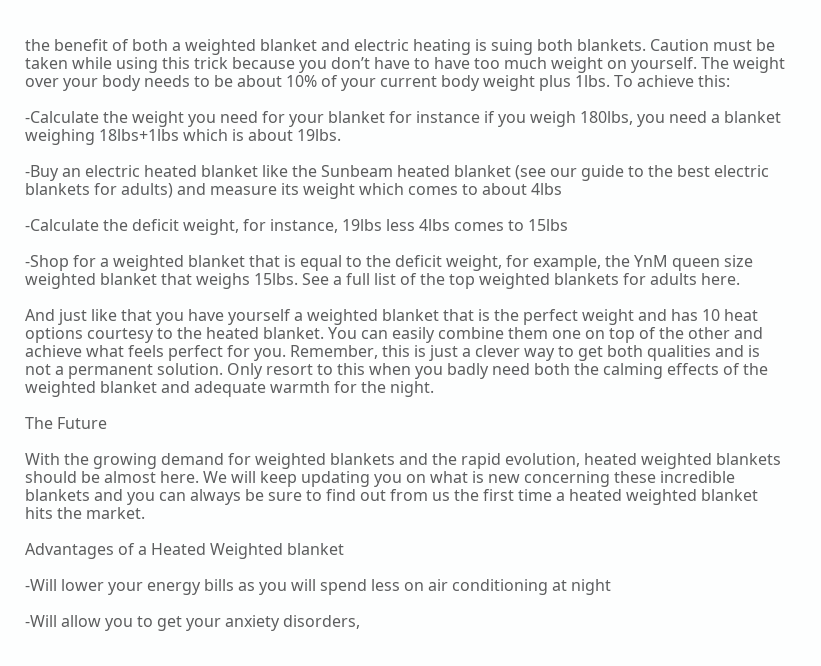the benefit of both a weighted blanket and electric heating is suing both blankets. Caution must be taken while using this trick because you don’t have to have too much weight on yourself. The weight over your body needs to be about 10% of your current body weight plus 1lbs. To achieve this:

-Calculate the weight you need for your blanket for instance if you weigh 180lbs, you need a blanket weighing 18lbs+1lbs which is about 19lbs.

-Buy an electric heated blanket like the Sunbeam heated blanket (see our guide to the best electric blankets for adults) and measure its weight which comes to about 4lbs

-Calculate the deficit weight, for instance, 19lbs less 4lbs comes to 15lbs

-Shop for a weighted blanket that is equal to the deficit weight, for example, the YnM queen size weighted blanket that weighs 15lbs. See a full list of the top weighted blankets for adults here.

And just like that you have yourself a weighted blanket that is the perfect weight and has 10 heat options courtesy to the heated blanket. You can easily combine them one on top of the other and achieve what feels perfect for you. Remember, this is just a clever way to get both qualities and is not a permanent solution. Only resort to this when you badly need both the calming effects of the weighted blanket and adequate warmth for the night.

The Future

With the growing demand for weighted blankets and the rapid evolution, heated weighted blankets should be almost here. We will keep updating you on what is new concerning these incredible blankets and you can always be sure to find out from us the first time a heated weighted blanket hits the market.

Advantages of a Heated Weighted blanket

-Will lower your energy bills as you will spend less on air conditioning at night

-Will allow you to get your anxiety disorders,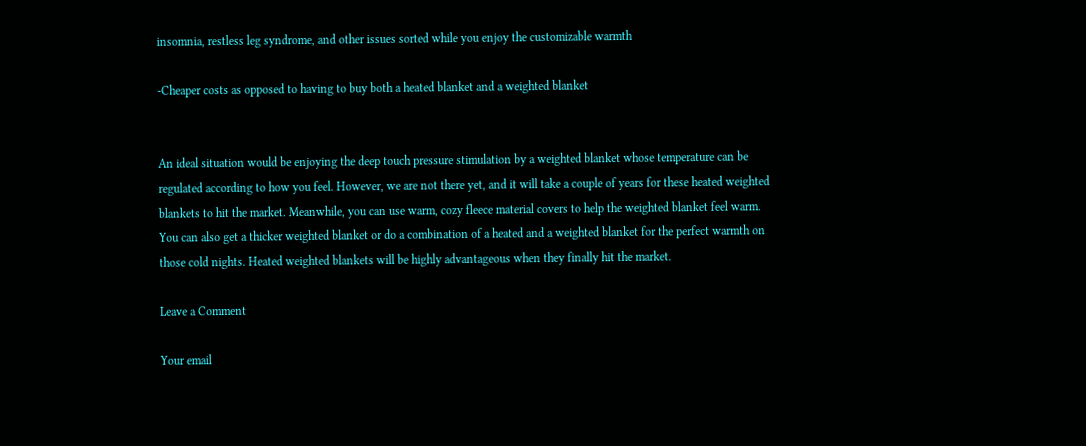insomnia, restless leg syndrome, and other issues sorted while you enjoy the customizable warmth

-Cheaper costs as opposed to having to buy both a heated blanket and a weighted blanket


An ideal situation would be enjoying the deep touch pressure stimulation by a weighted blanket whose temperature can be regulated according to how you feel. However, we are not there yet, and it will take a couple of years for these heated weighted blankets to hit the market. Meanwhile, you can use warm, cozy fleece material covers to help the weighted blanket feel warm. You can also get a thicker weighted blanket or do a combination of a heated and a weighted blanket for the perfect warmth on those cold nights. Heated weighted blankets will be highly advantageous when they finally hit the market.

Leave a Comment

Your email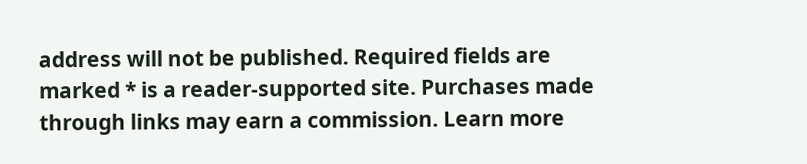address will not be published. Required fields are marked * is a reader-supported site. Purchases made through links may earn a commission. Learn more